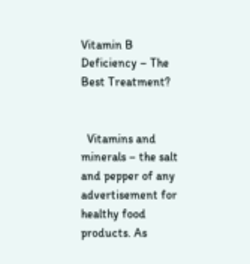Vitamin B Deficiency – The Best Treatment?


  Vitamins and minerals – the salt and pepper of any advertisement for healthy food products. As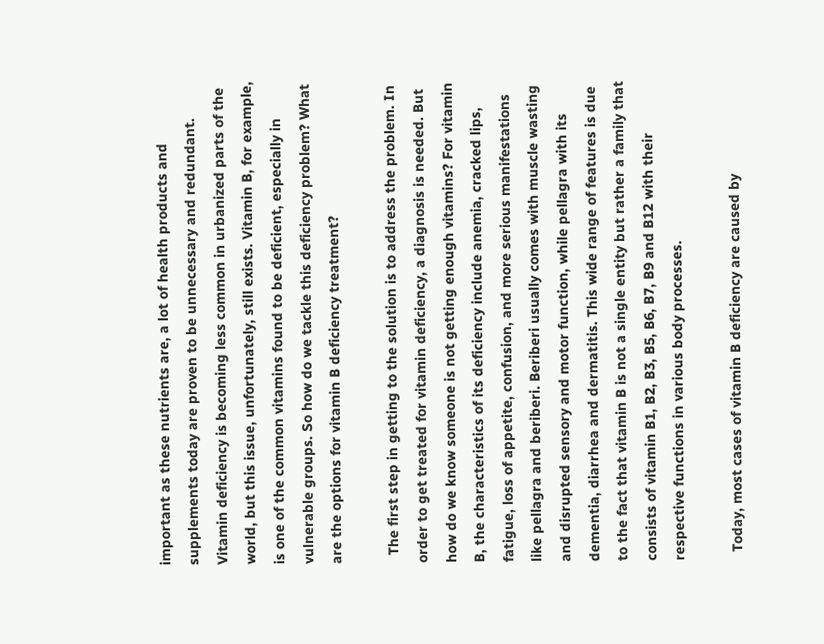important as these nutrients are, a lot of health products and supplements today are proven to be unnecessary and redundant. Vitamin deficiency is becoming less common in urbanized parts of the world, but this issue, unfortunately, still exists. Vitamin B, for example, is one of the common vitamins found to be deficient, especially in vulnerable groups. So how do we tackle this deficiency problem? What are the options for vitamin B deficiency treatment?

  The first step in getting to the solution is to address the problem. In order to get treated for vitamin deficiency, a diagnosis is needed. But how do we know someone is not getting enough vitamins? For vitamin B, the characteristics of its deficiency include anemia, cracked lips, fatigue, loss of appetite, confusion, and more serious manifestations like pellagra and beriberi. Beriberi usually comes with muscle wasting and disrupted sensory and motor function, while pellagra with its dementia, diarrhea and dermatitis. This wide range of features is due to the fact that vitamin B is not a single entity but rather a family that consists of vitamin B1, B2, B3, B5, B6, B7, B9 and B12 with their respective functions in various body processes.

  Today, most cases of vitamin B deficiency are caused by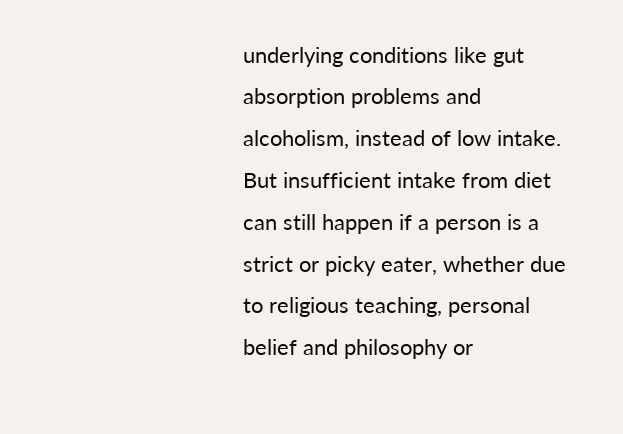underlying conditions like gut absorption problems and alcoholism, instead of low intake. But insufficient intake from diet can still happen if a person is a strict or picky eater, whether due to religious teaching, personal belief and philosophy or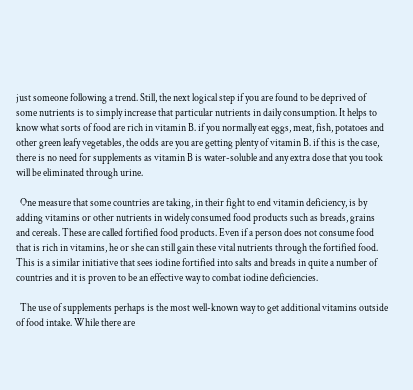just someone following a trend. Still, the next logical step if you are found to be deprived of some nutrients is to simply increase that particular nutrients in daily consumption. It helps to know what sorts of food are rich in vitamin B. if you normally eat eggs, meat, fish, potatoes and other green leafy vegetables, the odds are you are getting plenty of vitamin B. if this is the case, there is no need for supplements as vitamin B is water-soluble and any extra dose that you took will be eliminated through urine.

  One measure that some countries are taking, in their fight to end vitamin deficiency, is by adding vitamins or other nutrients in widely consumed food products such as breads, grains and cereals. These are called fortified food products. Even if a person does not consume food that is rich in vitamins, he or she can still gain these vital nutrients through the fortified food. This is a similar initiative that sees iodine fortified into salts and breads in quite a number of countries and it is proven to be an effective way to combat iodine deficiencies.

  The use of supplements perhaps is the most well-known way to get additional vitamins outside of food intake. While there are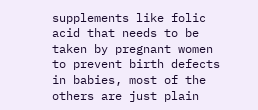supplements like folic acid that needs to be taken by pregnant women to prevent birth defects in babies, most of the others are just plain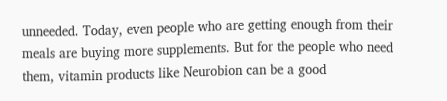unneeded. Today, even people who are getting enough from their meals are buying more supplements. But for the people who need them, vitamin products like Neurobion can be a good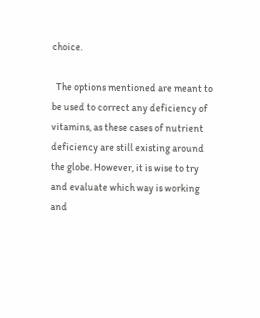choice.

  The options mentioned are meant to be used to correct any deficiency of vitamins, as these cases of nutrient deficiency are still existing around the globe. However, it is wise to try and evaluate which way is working and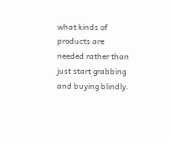what kinds of products are needed rather than just start grabbing and buying blindly.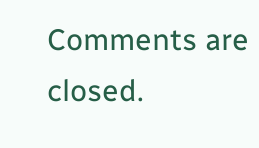Comments are closed.